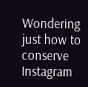Wondering just how to conserve Instagram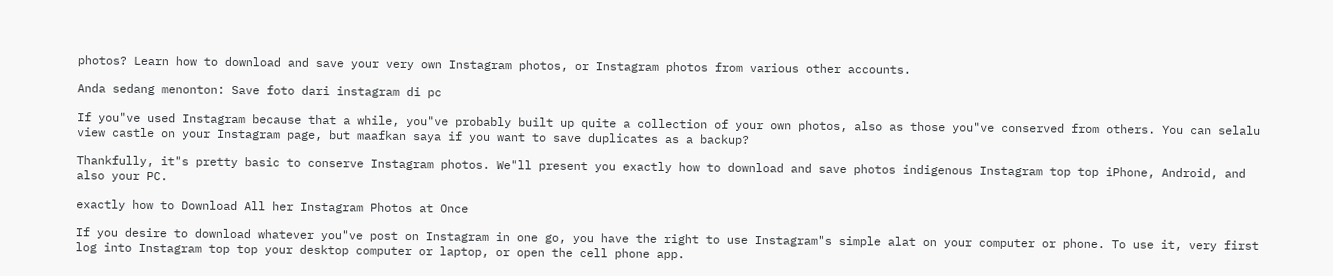photos? Learn how to download and save your very own Instagram photos, or Instagram photos from various other accounts.

Anda sedang menonton: Save foto dari instagram di pc

If you"ve used Instagram because that a while, you"ve probably built up quite a collection of your own photos, also as those you"ve conserved from others. You can selalu view castle on your Instagram page, but maafkan saya if you want to save duplicates as a backup?

Thankfully, it"s pretty basic to conserve Instagram photos. We"ll present you exactly how to download and save photos indigenous Instagram top top iPhone, Android, and also your PC.

exactly how to Download All her Instagram Photos at Once

If you desire to download whatever you"ve post on Instagram in one go, you have the right to use Instagram"s simple alat on your computer or phone. To use it, very first log into Instagram top top your desktop computer or laptop, or open the cell phone app.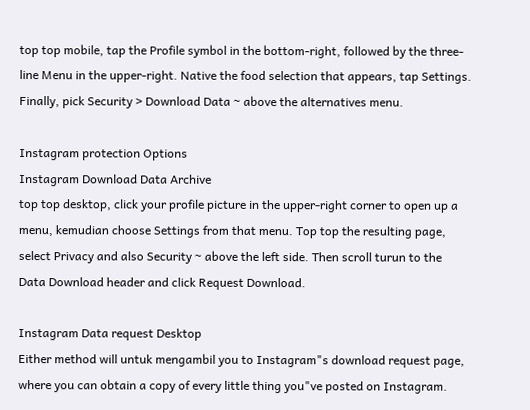top top mobile, tap the Profile symbol in the bottom-right, followed by the three-line Menu in the upper-right. Native the food selection that appears, tap Settings. Finally, pick Security > Download Data ~ above the alternatives menu.

Instagram protection Options
Instagram Download Data Archive
top top desktop, click your profile picture in the upper-right corner to open up a menu, kemudian choose Settings from that menu. Top top the resulting page, select Privacy and also Security ~ above the left side. Then scroll turun to the Data Download header and click Request Download.

Instagram Data request Desktop
Either method will untuk mengambil you to Instagram"s download request page, where you can obtain a copy of every little thing you"ve posted on Instagram.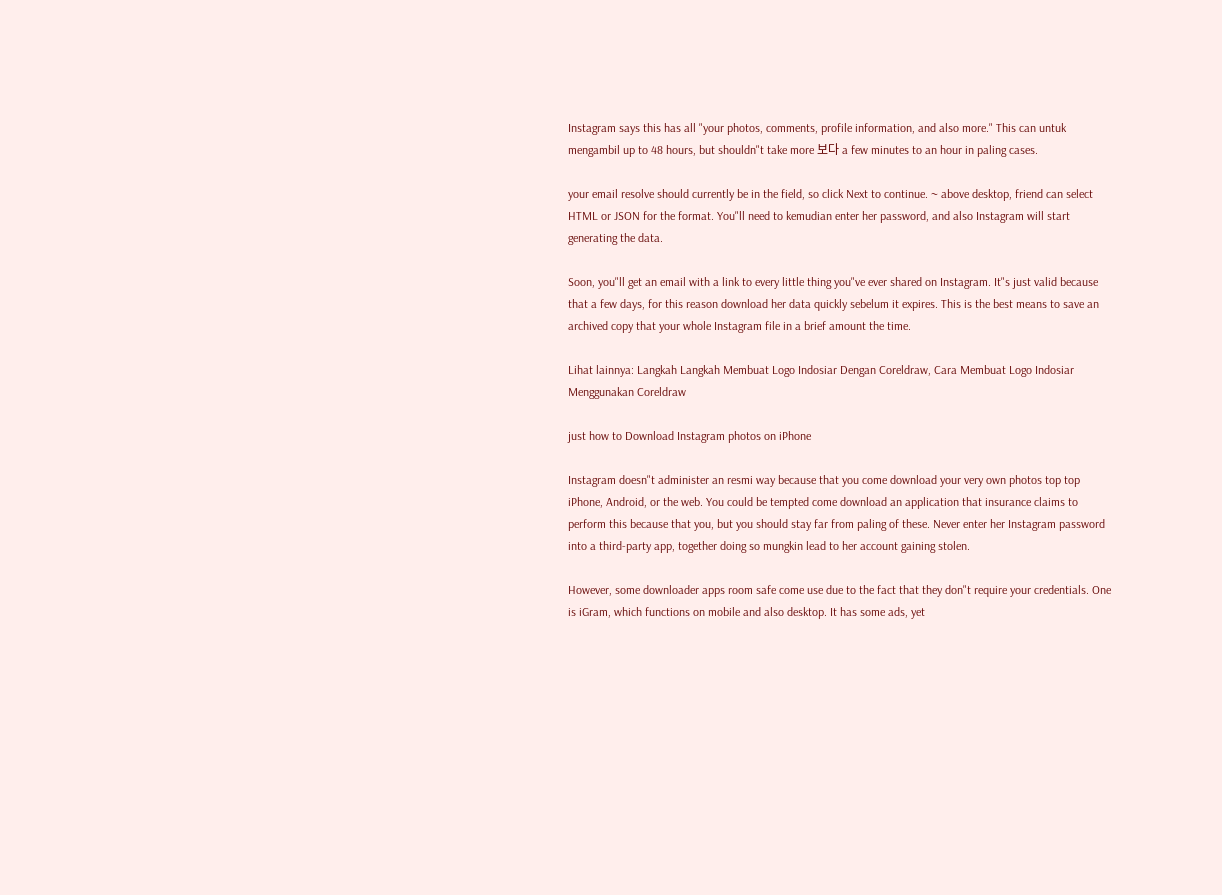Instagram says this has all "your photos, comments, profile information, and also more." This can untuk mengambil up to 48 hours, but shouldn"t take more 보다 a few minutes to an hour in paling cases.

your email resolve should currently be in the field, so click Next to continue. ~ above desktop, friend can select HTML or JSON for the format. You"ll need to kemudian enter her password, and also Instagram will start generating the data.

Soon, you"ll get an email with a link to every little thing you"ve ever shared on Instagram. It"s just valid because that a few days, for this reason download her data quickly sebelum it expires. This is the best means to save an archived copy that your whole Instagram file in a brief amount the time.

Lihat lainnya: Langkah Langkah Membuat Logo Indosiar Dengan Coreldraw, Cara Membuat Logo Indosiar Menggunakan Coreldraw

just how to Download Instagram photos on iPhone

Instagram doesn"t administer an resmi way because that you come download your very own photos top top iPhone, Android, or the web. You could be tempted come download an application that insurance claims to perform this because that you, but you should stay far from paling of these. Never enter her Instagram password into a third-party app, together doing so mungkin lead to her account gaining stolen.

However, some downloader apps room safe come use due to the fact that they don"t require your credentials. One is iGram, which functions on mobile and also desktop. It has some ads, yet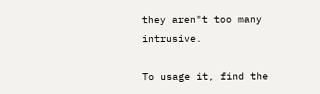they aren"t too many intrusive.

To usage it, find the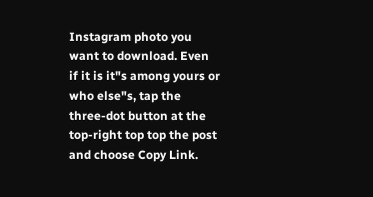Instagram photo you want to download. Even if it is it"s among yours or who else"s, tap the three-dot button at the top-right top top the post and choose Copy Link.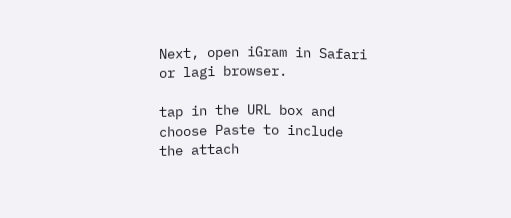Next, open iGram in Safari or lagi browser.

tap in the URL box and choose Paste to include the attach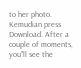to her photo. Kemudian press Download. After a couple of moments, you"ll see the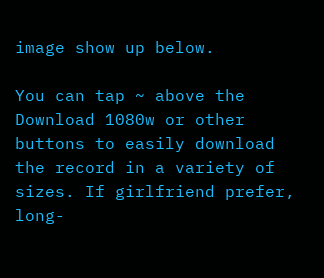image show up below.

You can tap ~ above the Download 1080w or other buttons to easily download the record in a variety of sizes. If girlfriend prefer, long-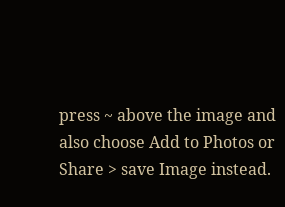press ~ above the image and also choose Add to Photos or Share > save Image instead.